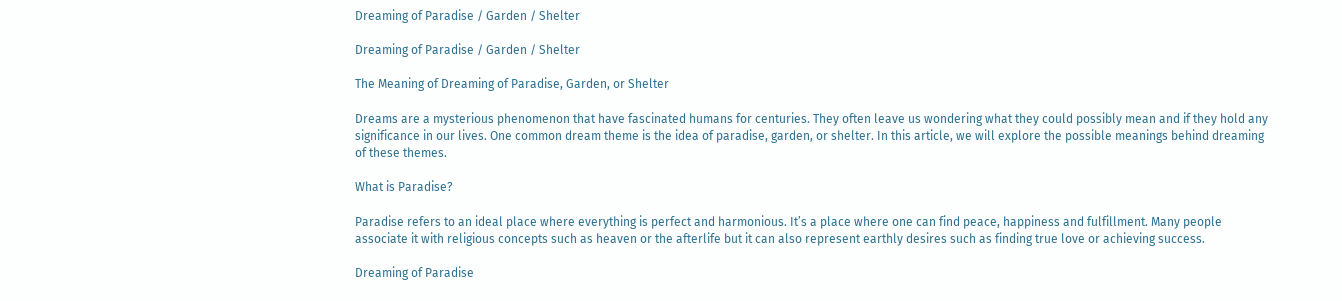Dreaming of Paradise / Garden / Shelter

Dreaming of Paradise / Garden / Shelter

The Meaning of Dreaming of Paradise, Garden, or Shelter

Dreams are a mysterious phenomenon that have fascinated humans for centuries. They often leave us wondering what they could possibly mean and if they hold any significance in our lives. One common dream theme is the idea of paradise, garden, or shelter. In this article, we will explore the possible meanings behind dreaming of these themes.

What is Paradise?

Paradise refers to an ideal place where everything is perfect and harmonious. It’s a place where one can find peace, happiness and fulfillment. Many people associate it with religious concepts such as heaven or the afterlife but it can also represent earthly desires such as finding true love or achieving success.

Dreaming of Paradise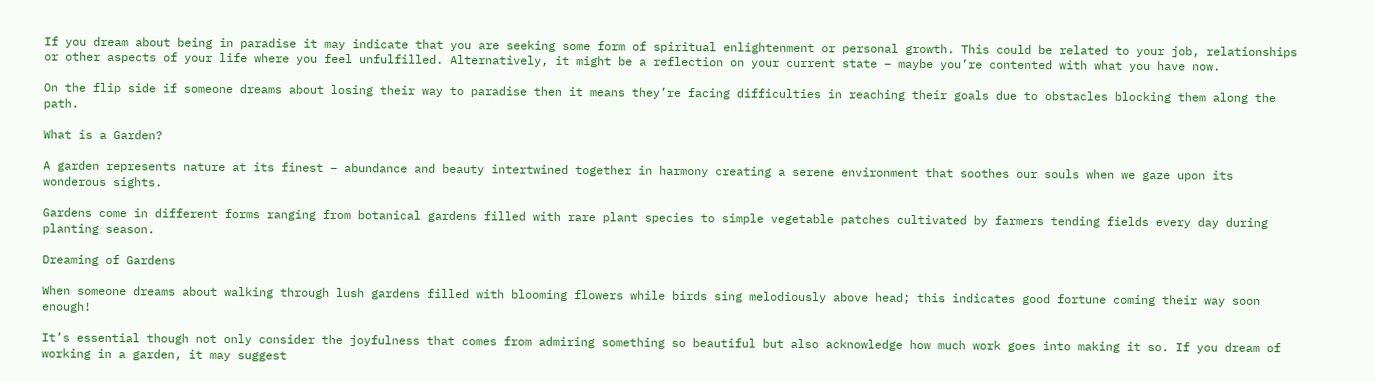If you dream about being in paradise it may indicate that you are seeking some form of spiritual enlightenment or personal growth. This could be related to your job, relationships or other aspects of your life where you feel unfulfilled. Alternatively, it might be a reflection on your current state – maybe you’re contented with what you have now.

On the flip side if someone dreams about losing their way to paradise then it means they’re facing difficulties in reaching their goals due to obstacles blocking them along the path.

What is a Garden?

A garden represents nature at its finest – abundance and beauty intertwined together in harmony creating a serene environment that soothes our souls when we gaze upon its wonderous sights.

Gardens come in different forms ranging from botanical gardens filled with rare plant species to simple vegetable patches cultivated by farmers tending fields every day during planting season.

Dreaming of Gardens

When someone dreams about walking through lush gardens filled with blooming flowers while birds sing melodiously above head; this indicates good fortune coming their way soon enough!

It’s essential though not only consider the joyfulness that comes from admiring something so beautiful but also acknowledge how much work goes into making it so. If you dream of working in a garden, it may suggest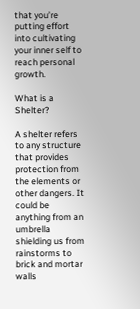that you’re putting effort into cultivating your inner self to reach personal growth.

What is a Shelter?

A shelter refers to any structure that provides protection from the elements or other dangers. It could be anything from an umbrella shielding us from rainstorms to brick and mortar walls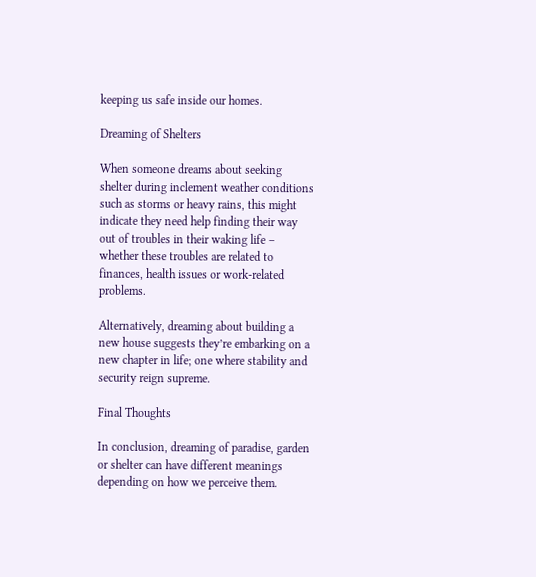keeping us safe inside our homes.

Dreaming of Shelters

When someone dreams about seeking shelter during inclement weather conditions such as storms or heavy rains, this might indicate they need help finding their way out of troubles in their waking life – whether these troubles are related to finances, health issues or work-related problems.

Alternatively, dreaming about building a new house suggests they’re embarking on a new chapter in life; one where stability and security reign supreme.

Final Thoughts

In conclusion, dreaming of paradise, garden or shelter can have different meanings depending on how we perceive them.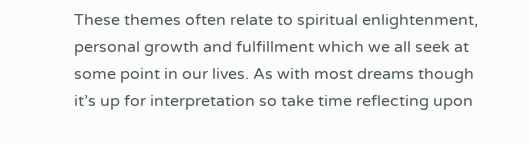These themes often relate to spiritual enlightenment, personal growth and fulfillment which we all seek at some point in our lives. As with most dreams though it’s up for interpretation so take time reflecting upon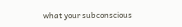what your subconscious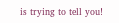is trying to tell you!